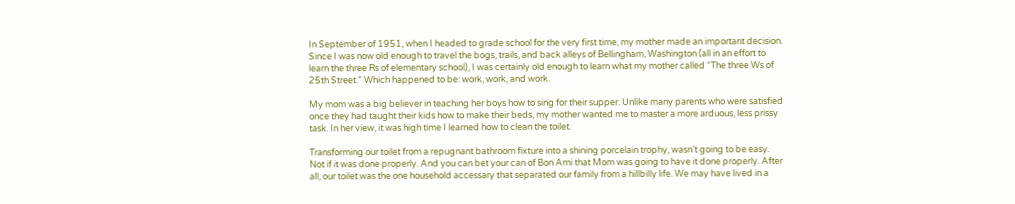In September of 1951, when I headed to grade school for the very first time, my mother made an important decision. Since I was now old enough to travel the bogs, trails, and back alleys of Bellingham, Washington (all in an effort to learn the three Rs of elementary school), I was certainly old enough to learn what my mother called “The three Ws of 25th Street.” Which happened to be: work, work, and work.

My mom was a big believer in teaching her boys how to sing for their supper. Unlike many parents who were satisfied once they had taught their kids how to make their beds, my mother wanted me to master a more arduous, less prissy task. In her view, it was high time I learned how to clean the toilet.

Transforming our toilet from a repugnant bathroom fixture into a shining porcelain trophy, wasn’t going to be easy. Not if it was done properly. And you can bet your can of Bon Ami that Mom was going to have it done properly. After all, our toilet was the one household accessary that separated our family from a hillbilly life. We may have lived in a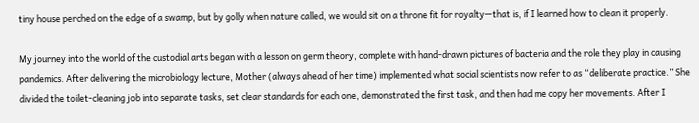tiny house perched on the edge of a swamp, but by golly when nature called, we would sit on a throne fit for royalty—that is, if I learned how to clean it properly.

My journey into the world of the custodial arts began with a lesson on germ theory, complete with hand-drawn pictures of bacteria and the role they play in causing pandemics. After delivering the microbiology lecture, Mother (always ahead of her time) implemented what social scientists now refer to as “deliberate practice.” She divided the toilet-cleaning job into separate tasks, set clear standards for each one, demonstrated the first task, and then had me copy her movements. After I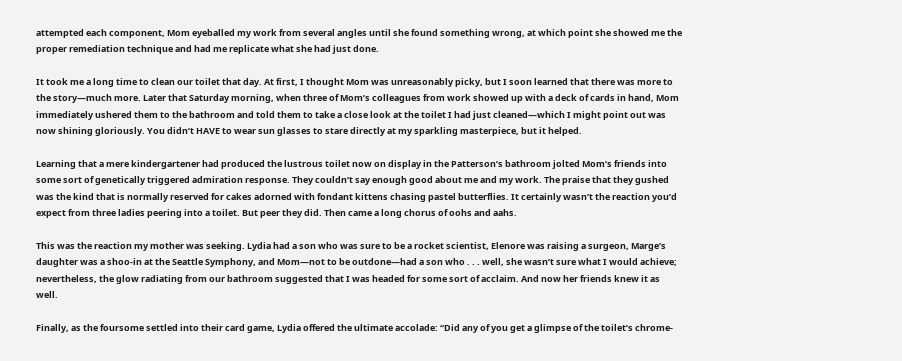attempted each component, Mom eyeballed my work from several angles until she found something wrong, at which point she showed me the proper remediation technique and had me replicate what she had just done.

It took me a long time to clean our toilet that day. At first, I thought Mom was unreasonably picky, but I soon learned that there was more to the story—much more. Later that Saturday morning, when three of Mom’s colleagues from work showed up with a deck of cards in hand, Mom immediately ushered them to the bathroom and told them to take a close look at the toilet I had just cleaned—which I might point out was now shining gloriously. You didn’t HAVE to wear sun glasses to stare directly at my sparkling masterpiece, but it helped.

Learning that a mere kindergartener had produced the lustrous toilet now on display in the Patterson’s bathroom jolted Mom’s friends into some sort of genetically triggered admiration response. They couldn’t say enough good about me and my work. The praise that they gushed was the kind that is normally reserved for cakes adorned with fondant kittens chasing pastel butterflies. It certainly wasn’t the reaction you’d expect from three ladies peering into a toilet. But peer they did. Then came a long chorus of oohs and aahs.

This was the reaction my mother was seeking. Lydia had a son who was sure to be a rocket scientist, Elenore was raising a surgeon, Marge’s daughter was a shoo-in at the Seattle Symphony, and Mom—not to be outdone—had a son who . . . well, she wasn’t sure what I would achieve; nevertheless, the glow radiating from our bathroom suggested that I was headed for some sort of acclaim. And now her friends knew it as well.

Finally, as the foursome settled into their card game, Lydia offered the ultimate accolade: “Did any of you get a glimpse of the toilet’s chrome-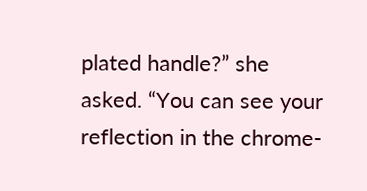plated handle?” she asked. “You can see your reflection in the chrome-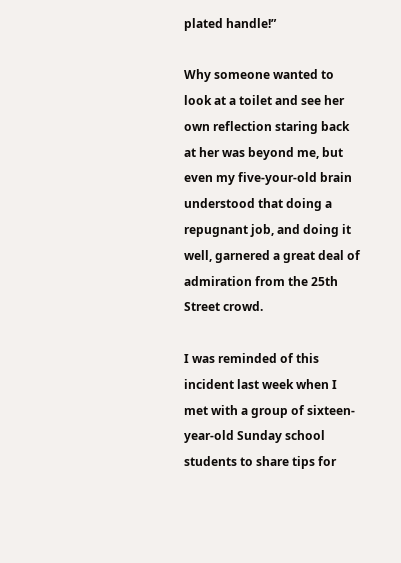plated handle!”

Why someone wanted to look at a toilet and see her own reflection staring back at her was beyond me, but even my five-your-old brain understood that doing a repugnant job, and doing it well, garnered a great deal of admiration from the 25th Street crowd.

I was reminded of this incident last week when I met with a group of sixteen-year-old Sunday school students to share tips for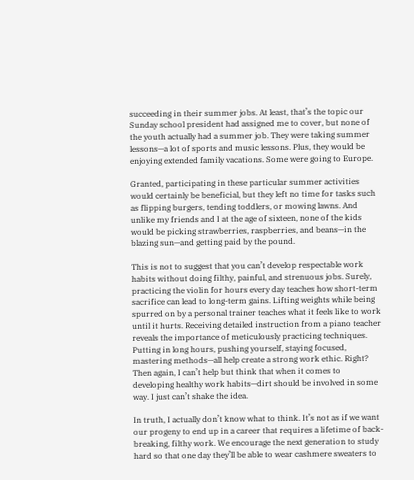succeeding in their summer jobs. At least, that’s the topic our Sunday school president had assigned me to cover, but none of the youth actually had a summer job. They were taking summer lessons—a lot of sports and music lessons. Plus, they would be enjoying extended family vacations. Some were going to Europe.

Granted, participating in these particular summer activities would certainly be beneficial, but they left no time for tasks such as flipping burgers, tending toddlers, or mowing lawns. And unlike my friends and I at the age of sixteen, none of the kids would be picking strawberries, raspberries, and beans—in the blazing sun—and getting paid by the pound.

This is not to suggest that you can’t develop respectable work habits without doing filthy, painful, and strenuous jobs. Surely, practicing the violin for hours every day teaches how short-term sacrifice can lead to long-term gains. Lifting weights while being spurred on by a personal trainer teaches what it feels like to work until it hurts. Receiving detailed instruction from a piano teacher reveals the importance of meticulously practicing techniques. Putting in long hours, pushing yourself, staying focused, mastering methods—all help create a strong work ethic. Right? Then again, I can’t help but think that when it comes to developing healthy work habits—dirt should be involved in some way. I just can’t shake the idea.

In truth, I actually don’t know what to think. It’s not as if we want our progeny to end up in a career that requires a lifetime of back-breaking, filthy work. We encourage the next generation to study hard so that one day they’ll be able to wear cashmere sweaters to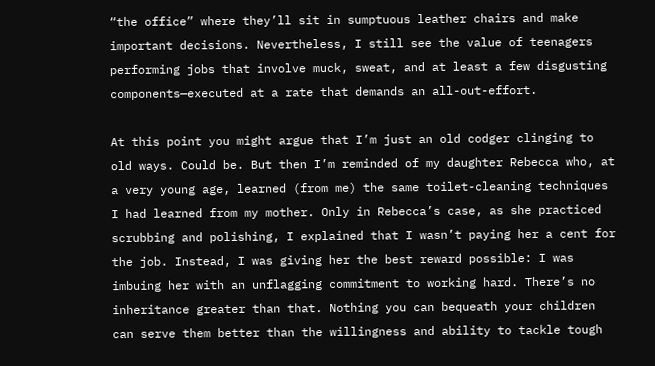“the office” where they’ll sit in sumptuous leather chairs and make important decisions. Nevertheless, I still see the value of teenagers performing jobs that involve muck, sweat, and at least a few disgusting components—executed at a rate that demands an all-out-effort.

At this point you might argue that I’m just an old codger clinging to old ways. Could be. But then I’m reminded of my daughter Rebecca who, at a very young age, learned (from me) the same toilet-cleaning techniques I had learned from my mother. Only in Rebecca’s case, as she practiced scrubbing and polishing, I explained that I wasn’t paying her a cent for the job. Instead, I was giving her the best reward possible: I was imbuing her with an unflagging commitment to working hard. There’s no inheritance greater than that. Nothing you can bequeath your children can serve them better than the willingness and ability to tackle tough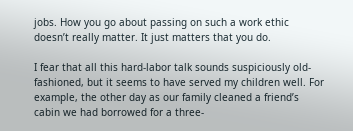jobs. How you go about passing on such a work ethic doesn’t really matter. It just matters that you do.

I fear that all this hard-labor talk sounds suspiciously old-fashioned, but it seems to have served my children well. For example, the other day as our family cleaned a friend’s cabin we had borrowed for a three-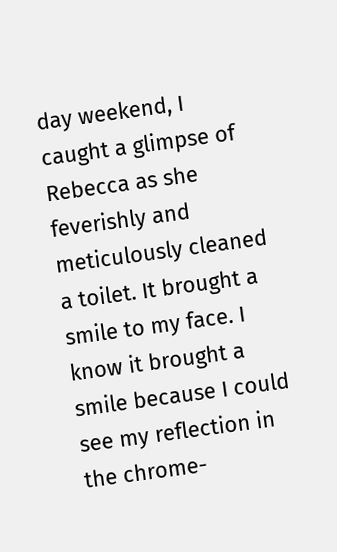day weekend, I caught a glimpse of Rebecca as she feverishly and meticulously cleaned a toilet. It brought a smile to my face. I know it brought a smile because I could see my reflection in the chrome-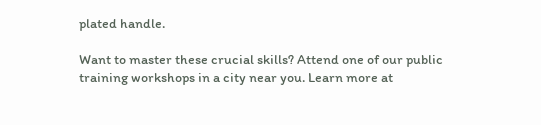plated handle.

Want to master these crucial skills? Attend one of our public training workshops in a city near you. Learn more at